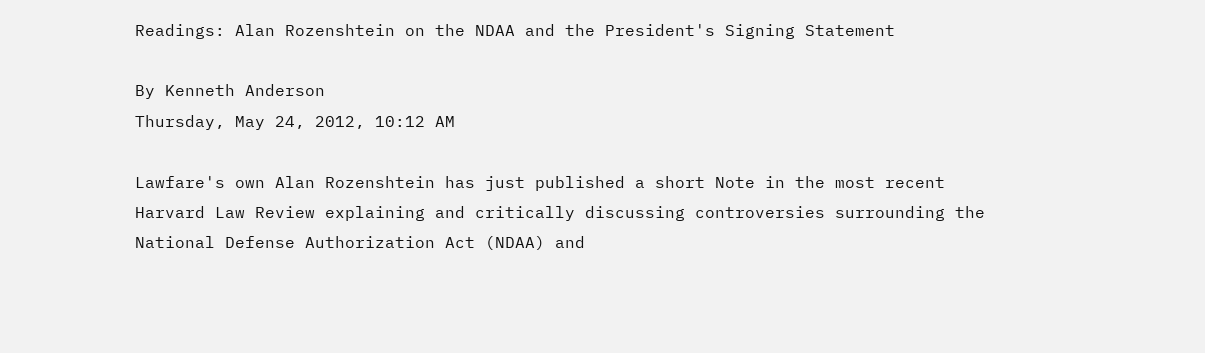Readings: Alan Rozenshtein on the NDAA and the President's Signing Statement

By Kenneth Anderson
Thursday, May 24, 2012, 10:12 AM

Lawfare's own Alan Rozenshtein has just published a short Note in the most recent Harvard Law Review explaining and critically discussing controversies surrounding the National Defense Authorization Act (NDAA) and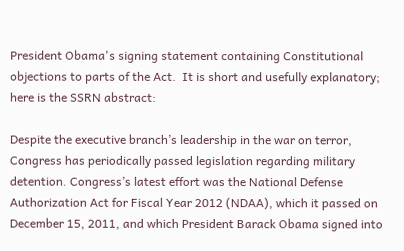President Obama's signing statement containing Constitutional objections to parts of the Act.  It is short and usefully explanatory; here is the SSRN abstract:

Despite the executive branch’s leadership in the war on terror, Congress has periodically passed legislation regarding military detention. Congress’s latest effort was the National Defense Authorization Act for Fiscal Year 2012 (NDAA), which it passed on December 15, 2011, and which President Barack Obama signed into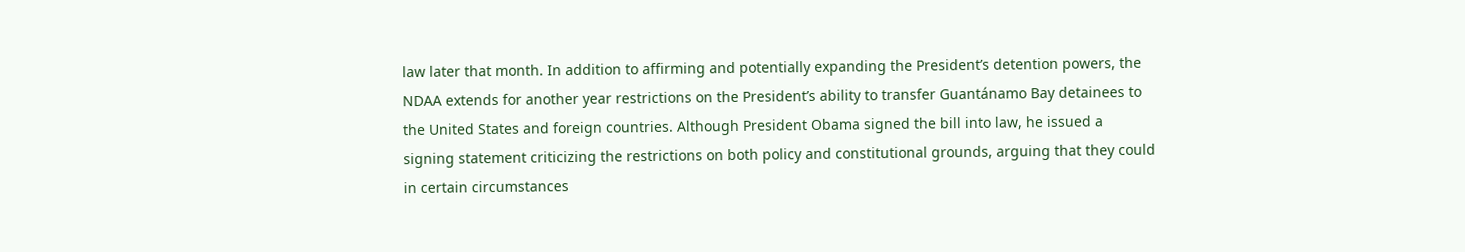law later that month. In addition to affirming and potentially expanding the President’s detention powers, the NDAA extends for another year restrictions on the President’s ability to transfer Guantánamo Bay detainees to the United States and foreign countries. Although President Obama signed the bill into law, he issued a signing statement criticizing the restrictions on both policy and constitutional grounds, arguing that they could in certain circumstances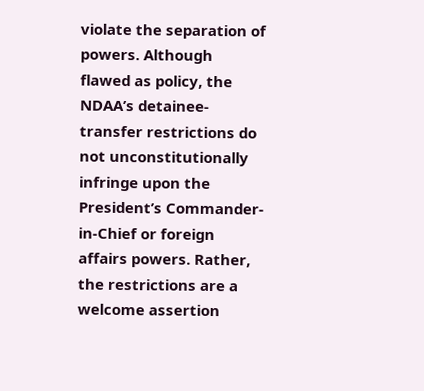violate the separation of powers. Although flawed as policy, the NDAA’s detainee-transfer restrictions do not unconstitutionally infringe upon the President’s Commander-in-Chief or foreign affairs powers. Rather, the restrictions are a welcome assertion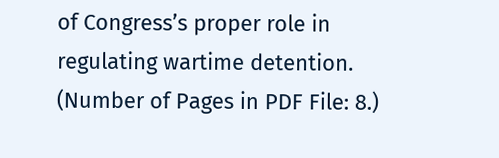of Congress’s proper role in regulating wartime detention.  (Number of Pages in PDF File: 8.)